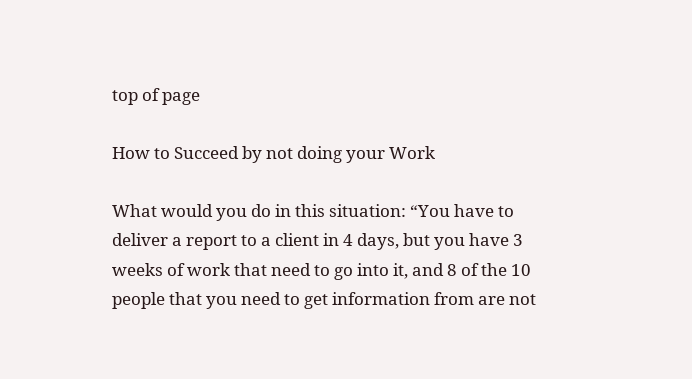top of page

How to Succeed by not doing your Work

What would you do in this situation: “You have to deliver a report to a client in 4 days, but you have 3 weeks of work that need to go into it, and 8 of the 10 people that you need to get information from are not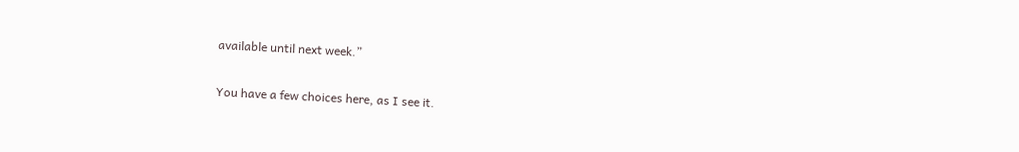available until next week.”

You have a few choices here, as I see it.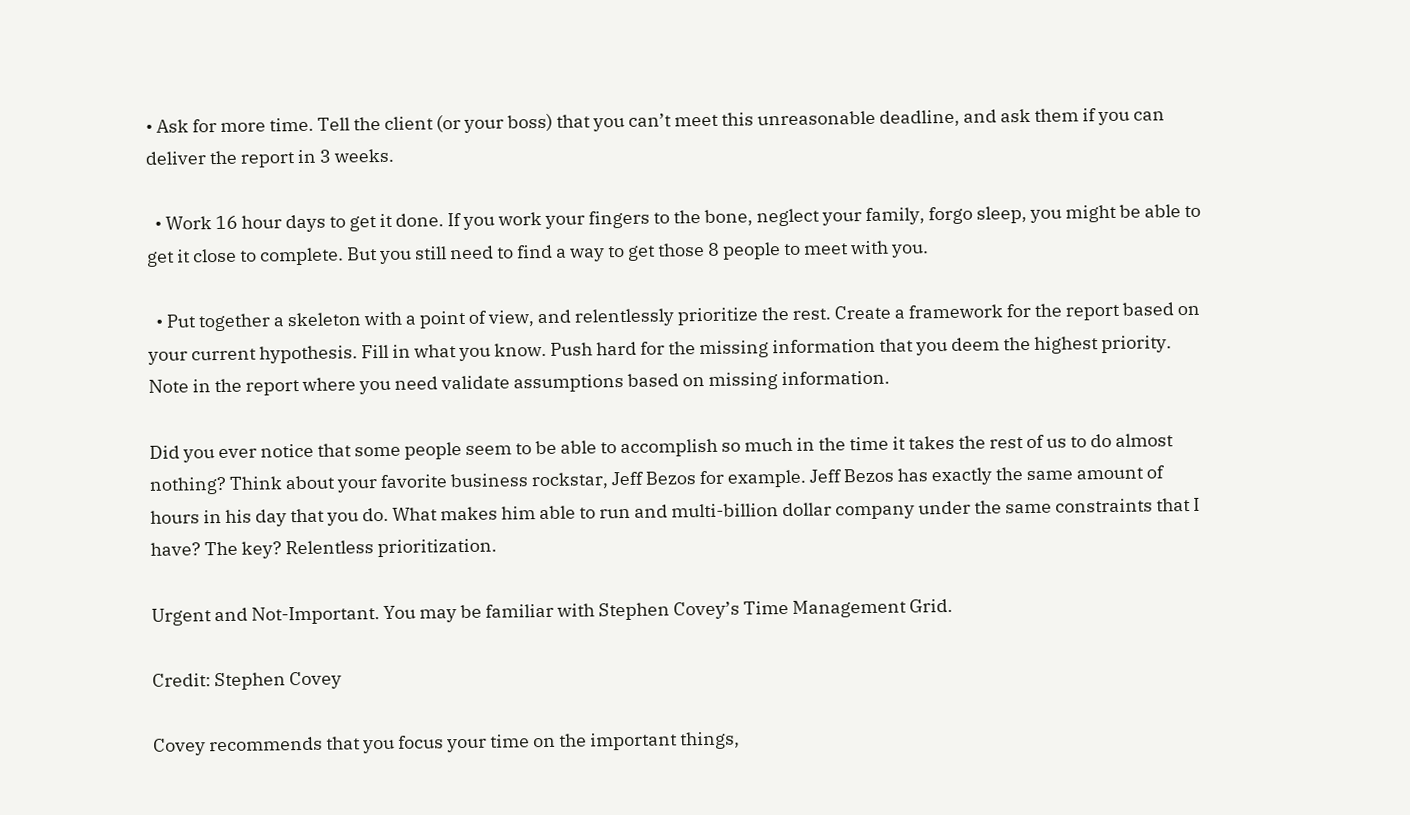• Ask for more time. Tell the client (or your boss) that you can’t meet this unreasonable deadline, and ask them if you can deliver the report in 3 weeks.

  • Work 16 hour days to get it done. If you work your fingers to the bone, neglect your family, forgo sleep, you might be able to get it close to complete. But you still need to find a way to get those 8 people to meet with you.

  • Put together a skeleton with a point of view, and relentlessly prioritize the rest. Create a framework for the report based on your current hypothesis. Fill in what you know. Push hard for the missing information that you deem the highest priority. Note in the report where you need validate assumptions based on missing information.

Did you ever notice that some people seem to be able to accomplish so much in the time it takes the rest of us to do almost nothing? Think about your favorite business rockstar, Jeff Bezos for example. Jeff Bezos has exactly the same amount of hours in his day that you do. What makes him able to run and multi-billion dollar company under the same constraints that I have? The key? Relentless prioritization.

Urgent and Not-Important. You may be familiar with Stephen Covey’s Time Management Grid.

Credit: Stephen Covey

Covey recommends that you focus your time on the important things,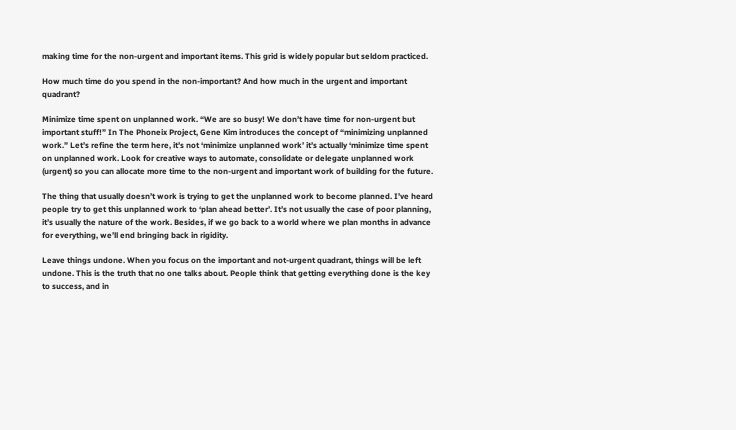making time for the non-urgent and important items. This grid is widely popular but seldom practiced.

How much time do you spend in the non-important? And how much in the urgent and important quadrant?

Minimize time spent on unplanned work. “We are so busy! We don’t have time for non-urgent but important stuff!” In The Phoneix Project, Gene Kim introduces the concept of “minimizing unplanned work.” Let’s refine the term here, it’s not ‘minimize unplanned work’ it’s actually ‘minimize time spent on unplanned work. Look for creative ways to automate, consolidate or delegate unplanned work (urgent) so you can allocate more time to the non-urgent and important work of building for the future.

The thing that usually doesn’t work is trying to get the unplanned work to become planned. I’ve heard people try to get this unplanned work to ‘plan ahead better’. It’s not usually the case of poor planning, it’s usually the nature of the work. Besides, if we go back to a world where we plan months in advance for everything, we’ll end bringing back in rigidity.

Leave things undone. When you focus on the important and not-urgent quadrant, things will be left undone. This is the truth that no one talks about. People think that getting everything done is the key to success, and in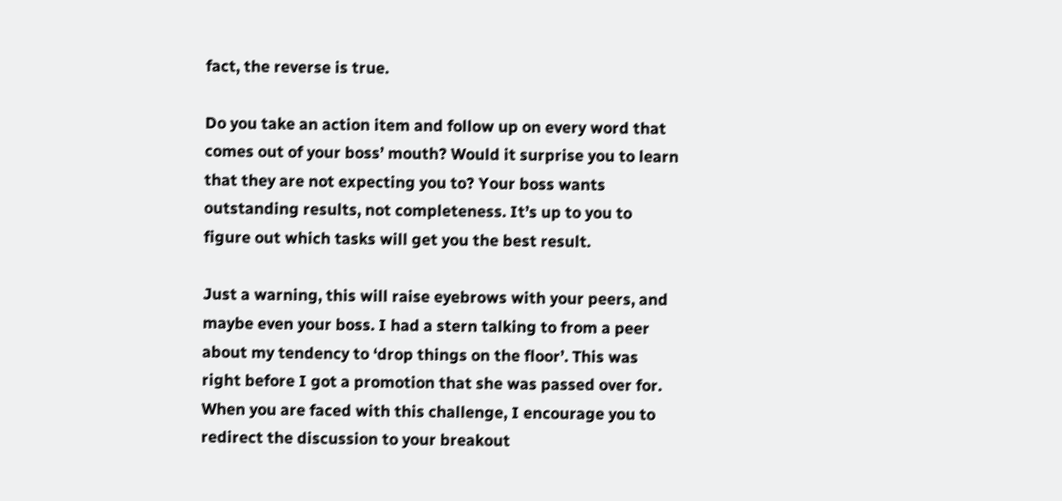fact, the reverse is true.

Do you take an action item and follow up on every word that comes out of your boss’ mouth? Would it surprise you to learn that they are not expecting you to? Your boss wants outstanding results, not completeness. It’s up to you to figure out which tasks will get you the best result.

Just a warning, this will raise eyebrows with your peers, and maybe even your boss. I had a stern talking to from a peer about my tendency to ‘drop things on the floor’. This was right before I got a promotion that she was passed over for. When you are faced with this challenge, I encourage you to redirect the discussion to your breakout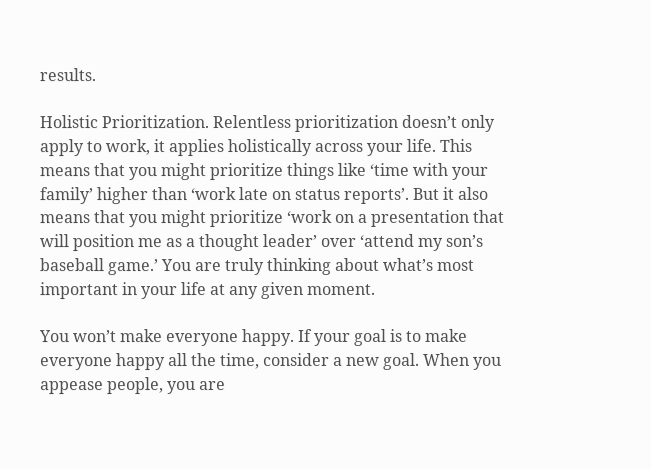results.

Holistic Prioritization. Relentless prioritization doesn’t only apply to work, it applies holistically across your life. This means that you might prioritize things like ‘time with your family’ higher than ‘work late on status reports’. But it also means that you might prioritize ‘work on a presentation that will position me as a thought leader’ over ‘attend my son’s baseball game.’ You are truly thinking about what’s most important in your life at any given moment.

You won’t make everyone happy. If your goal is to make everyone happy all the time, consider a new goal. When you appease people, you are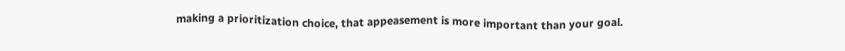making a prioritization choice, that appeasement is more important than your goal.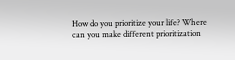How do you prioritize your life? Where can you make different prioritization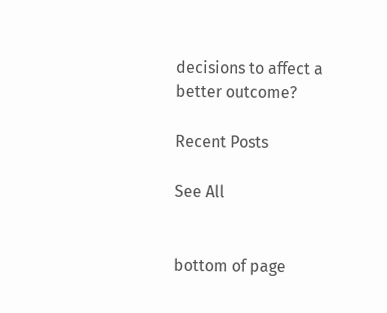decisions to affect a better outcome?

Recent Posts

See All


bottom of page